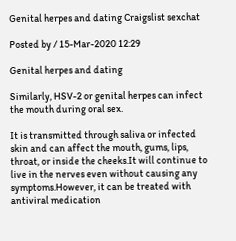Genital herpes and dating Craigslist sexchat

Posted by / 15-Mar-2020 12:29

Genital herpes and dating

Similarly, HSV-2 or genital herpes can infect the mouth during oral sex.

It is transmitted through saliva or infected skin and can affect the mouth, gums, lips, throat, or inside the cheeks.It will continue to live in the nerves even without causing any symptoms.However, it can be treated with antiviral medication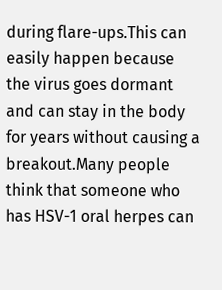during flare-ups.This can easily happen because the virus goes dormant and can stay in the body for years without causing a breakout.Many people think that someone who has HSV-1 oral herpes can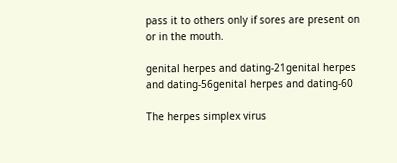pass it to others only if sores are present on or in the mouth.

genital herpes and dating-21genital herpes and dating-56genital herpes and dating-60

The herpes simplex virus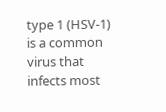type 1 (HSV-1) is a common virus that infects most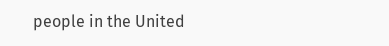people in the United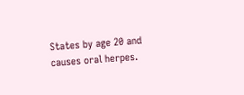States by age 20 and causes oral herpes.